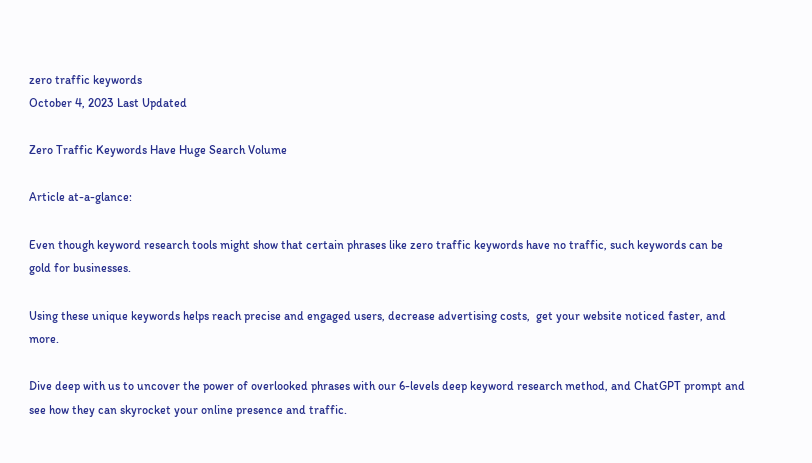zero traffic keywords
October 4, 2023 Last Updated

Zero Traffic Keywords Have Huge Search Volume

Article at-a-glance:

Even though keyword research tools might show that certain phrases like zero traffic keywords have no traffic, such keywords can be gold for businesses.

Using these unique keywords helps reach precise and engaged users, decrease advertising costs,  get your website noticed faster, and more.

Dive deep with us to uncover the power of overlooked phrases with our 6-levels deep keyword research method, and ChatGPT prompt and see how they can skyrocket your online presence and traffic.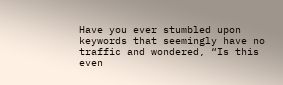Have you ever stumbled upon keywords that seemingly have no traffic and wondered, “Is this even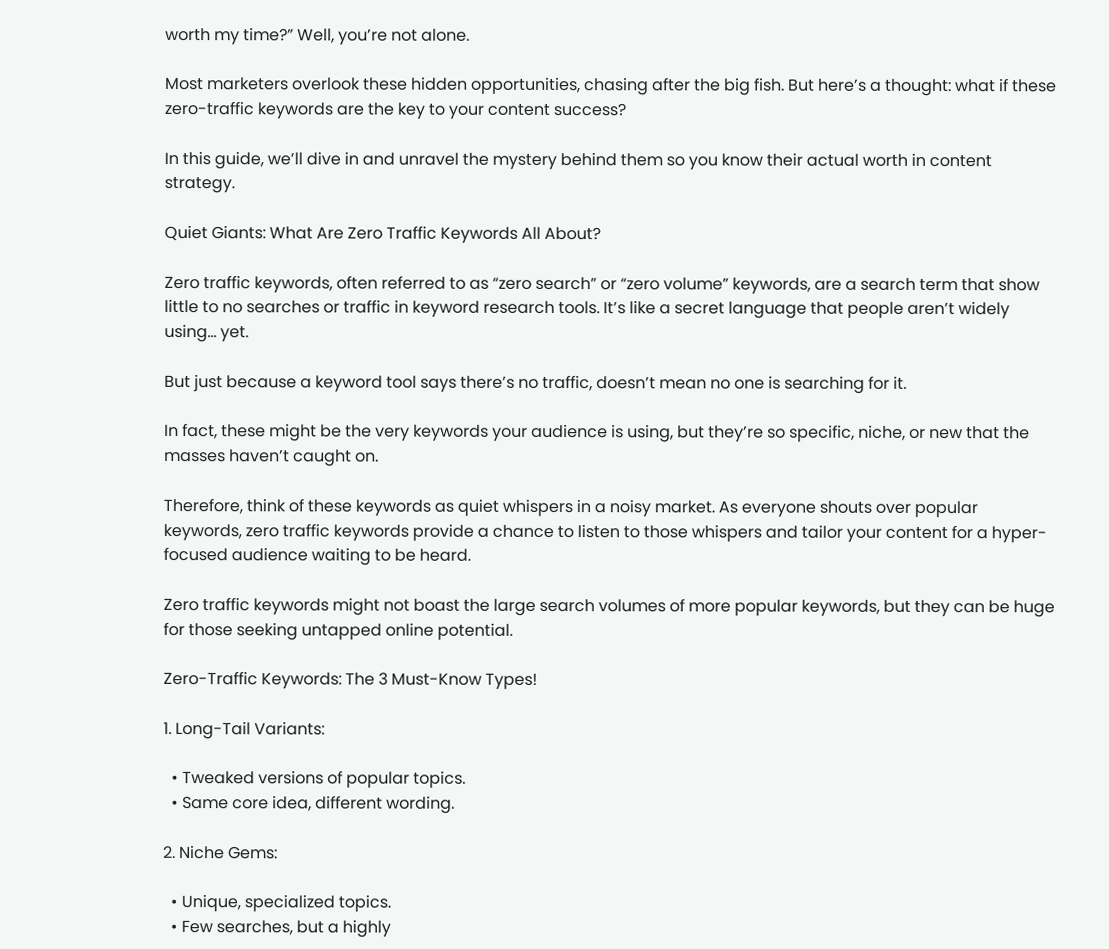worth my time?” Well, you’re not alone.

Most marketers overlook these hidden opportunities, chasing after the big fish. But here’s a thought: what if these zero-traffic keywords are the key to your content success?

In this guide, we’ll dive in and unravel the mystery behind them so you know their actual worth in content strategy.

Quiet Giants: What Are Zero Traffic Keywords All About?

Zero traffic keywords, often referred to as “zero search” or “zero volume” keywords, are a search term that show little to no searches or traffic in keyword research tools. It’s like a secret language that people aren’t widely using… yet.

But just because a keyword tool says there’s no traffic, doesn’t mean no one is searching for it.

In fact, these might be the very keywords your audience is using, but they’re so specific, niche, or new that the masses haven’t caught on.

Therefore, think of these keywords as quiet whispers in a noisy market. As everyone shouts over popular keywords, zero traffic keywords provide a chance to listen to those whispers and tailor your content for a hyper-focused audience waiting to be heard.

Zero traffic keywords might not boast the large search volumes of more popular keywords, but they can be huge for those seeking untapped online potential.

Zero-Traffic Keywords: The 3 Must-Know Types!

1. Long-Tail Variants:

  • Tweaked versions of popular topics.
  • Same core idea, different wording.

2. Niche Gems:

  • Unique, specialized topics.
  • Few searches, but a highly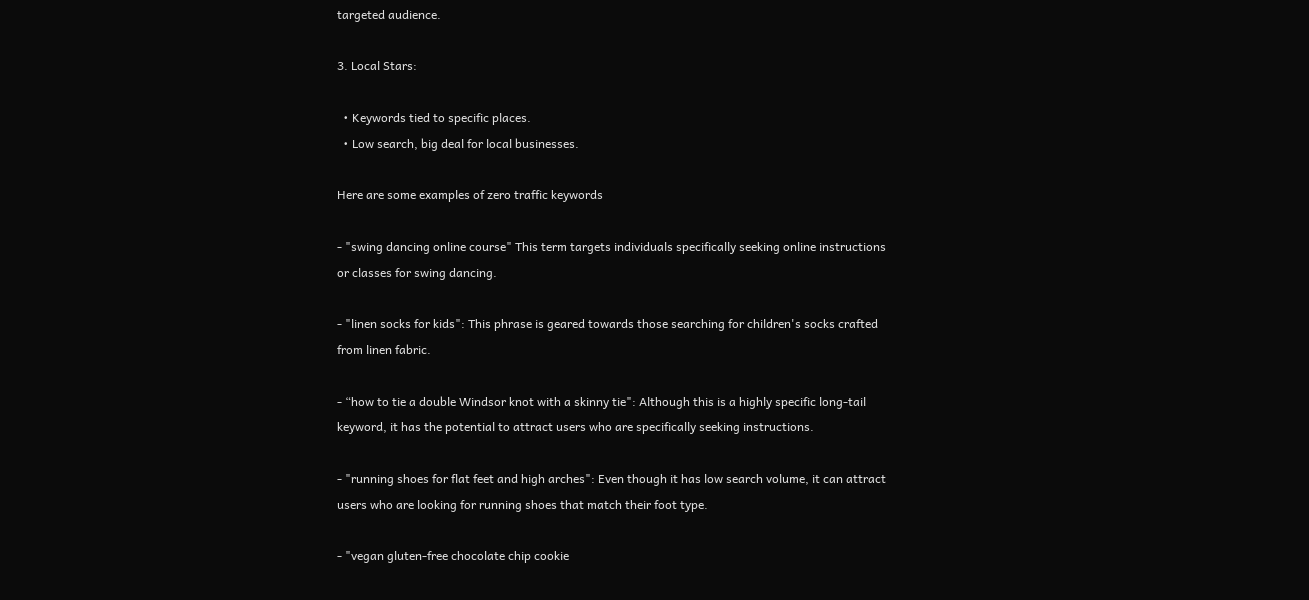targeted audience.

3. Local Stars:

  • Keywords tied to specific places.
  • Low search, big deal for local businesses.

Here are some examples of zero traffic keywords

- "swing dancing online course" This term targets individuals specifically seeking online instructions or classes for swing dancing.

- "linen socks for kids": This phrase is geared towards those searching for children's socks crafted from linen fabric.

- “how to tie a double Windsor knot with a skinny tie": Although this is a highly specific long-tail keyword, it has the potential to attract users who are specifically seeking instructions.

- "running shoes for flat feet and high arches": Even though it has low search volume, it can attract users who are looking for running shoes that match their foot type.

- "vegan gluten-free chocolate chip cookie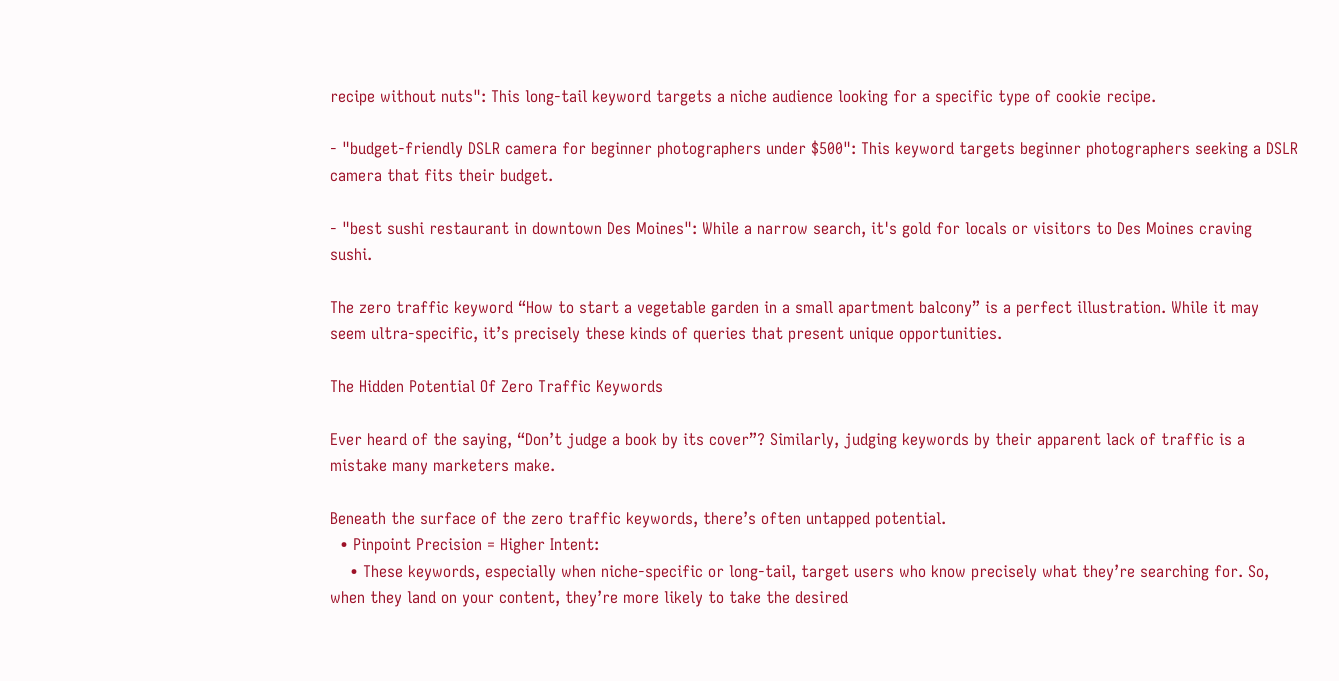recipe without nuts": This long-tail keyword targets a niche audience looking for a specific type of cookie recipe.

- "budget-friendly DSLR camera for beginner photographers under $500": This keyword targets beginner photographers seeking a DSLR camera that fits their budget.

- "best sushi restaurant in downtown Des Moines": While a narrow search, it's gold for locals or visitors to Des Moines craving sushi.

The zero traffic keyword “How to start a vegetable garden in a small apartment balcony” is a perfect illustration. While it may seem ultra-specific, it’s precisely these kinds of queries that present unique opportunities.

The Hidden Potential Of Zero Traffic Keywords

Ever heard of the saying, “Don’t judge a book by its cover”? Similarly, judging keywords by their apparent lack of traffic is a mistake many marketers make.

Beneath the surface of the zero traffic keywords, there’s often untapped potential.
  • Pinpoint Precision = Higher Intent:
    • These keywords, especially when niche-specific or long-tail, target users who know precisely what they’re searching for. So, when they land on your content, they’re more likely to take the desired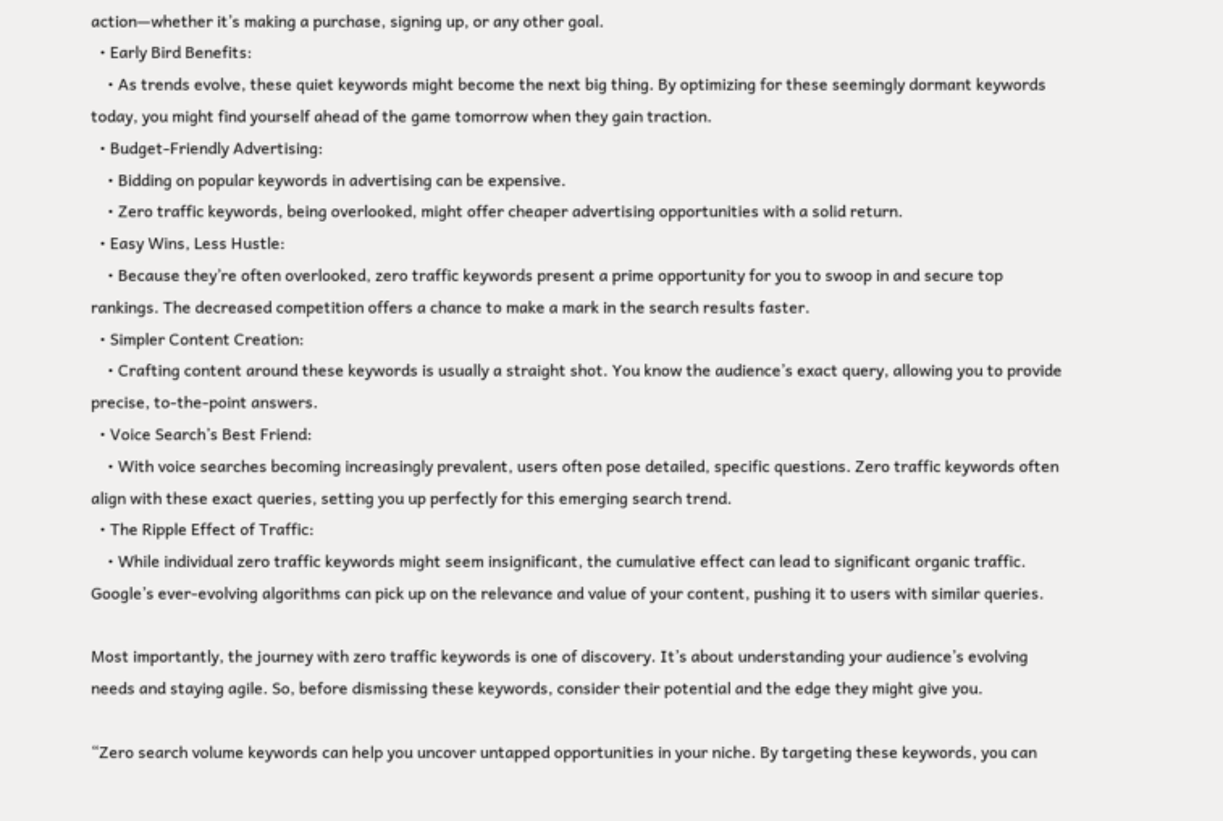action—whether it’s making a purchase, signing up, or any other goal.
  • Early Bird Benefits:
    • As trends evolve, these quiet keywords might become the next big thing. By optimizing for these seemingly dormant keywords today, you might find yourself ahead of the game tomorrow when they gain traction.
  • Budget-Friendly Advertising:
    • Bidding on popular keywords in advertising can be expensive.
    • Zero traffic keywords, being overlooked, might offer cheaper advertising opportunities with a solid return.
  • Easy Wins, Less Hustle:
    • Because they’re often overlooked, zero traffic keywords present a prime opportunity for you to swoop in and secure top rankings. The decreased competition offers a chance to make a mark in the search results faster.
  • Simpler Content Creation:
    • Crafting content around these keywords is usually a straight shot. You know the audience’s exact query, allowing you to provide precise, to-the-point answers.
  • Voice Search’s Best Friend:
    • With voice searches becoming increasingly prevalent, users often pose detailed, specific questions. Zero traffic keywords often align with these exact queries, setting you up perfectly for this emerging search trend.
  • The Ripple Effect of Traffic:
    • While individual zero traffic keywords might seem insignificant, the cumulative effect can lead to significant organic traffic. Google’s ever-evolving algorithms can pick up on the relevance and value of your content, pushing it to users with similar queries.

Most importantly, the journey with zero traffic keywords is one of discovery. It’s about understanding your audience’s evolving needs and staying agile. So, before dismissing these keywords, consider their potential and the edge they might give you.

“Zero search volume keywords can help you uncover untapped opportunities in your niche. By targeting these keywords, you can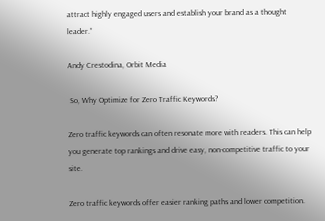attract highly engaged users and establish your brand as a thought leader.”

Andy Crestodina, Orbit Media

 So, Why Optimize for Zero Traffic Keywords?

Zero traffic keywords can often resonate more with readers. This can help you generate top rankings and drive easy, non-competitive traffic to your site.

Zero traffic keywords offer easier ranking paths and lower competition.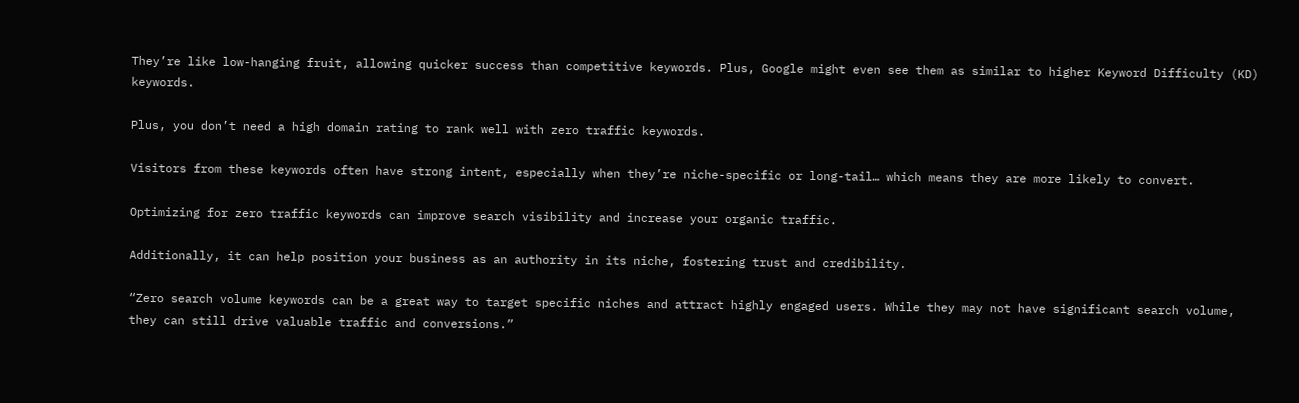They’re like low-hanging fruit, allowing quicker success than competitive keywords. Plus, Google might even see them as similar to higher Keyword Difficulty (KD) keywords.

Plus, you don’t need a high domain rating to rank well with zero traffic keywords.

Visitors from these keywords often have strong intent, especially when they’re niche-specific or long-tail… which means they are more likely to convert.

Optimizing for zero traffic keywords can improve search visibility and increase your organic traffic.

Additionally, it can help position your business as an authority in its niche, fostering trust and credibility.

“Zero search volume keywords can be a great way to target specific niches and attract highly engaged users. While they may not have significant search volume, they can still drive valuable traffic and conversions.”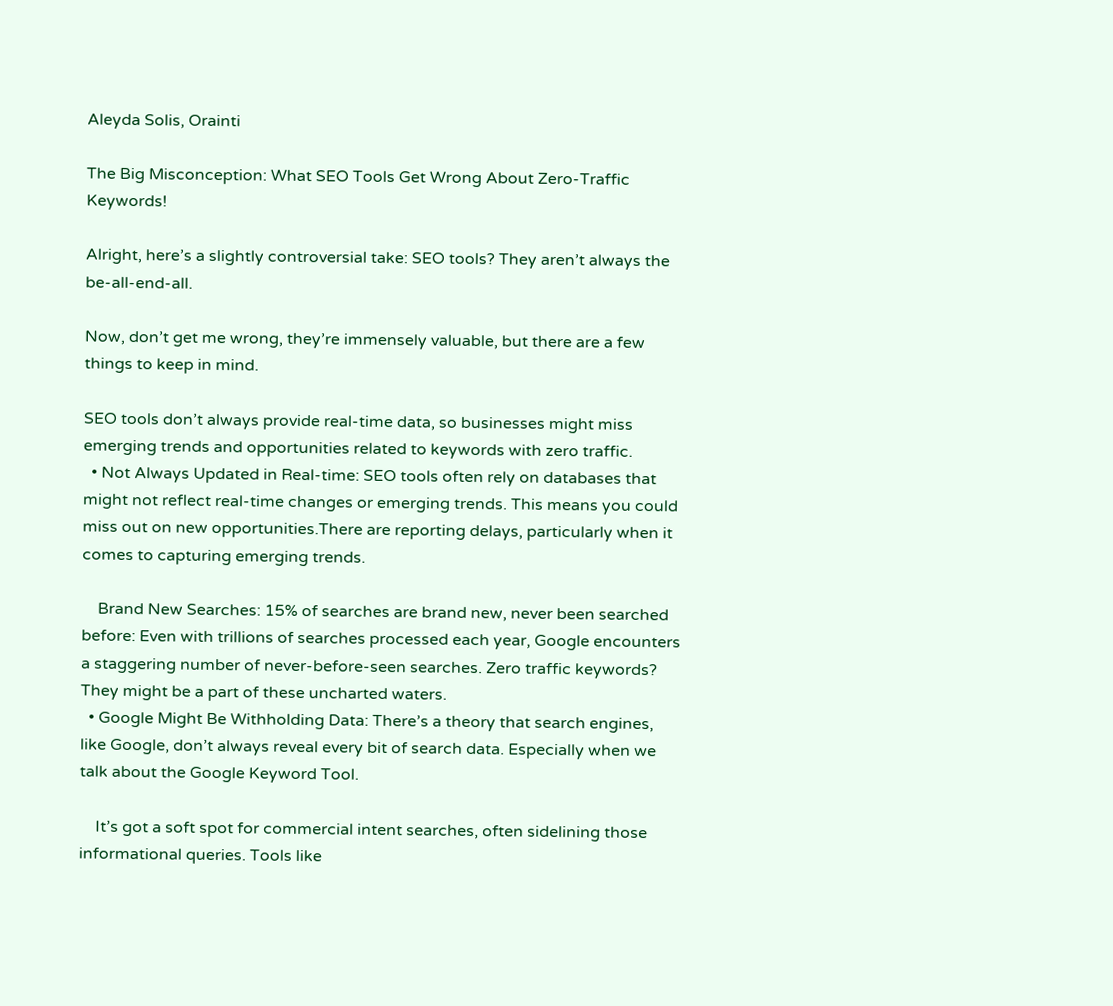Aleyda Solis, Orainti

The Big Misconception: What SEO Tools Get Wrong About Zero-Traffic Keywords!

Alright, here’s a slightly controversial take: SEO tools? They aren’t always the be-all-end-all.

Now, don’t get me wrong, they’re immensely valuable, but there are a few things to keep in mind.

SEO tools don’t always provide real-time data, so businesses might miss emerging trends and opportunities related to keywords with zero traffic.
  • Not Always Updated in Real-time: SEO tools often rely on databases that might not reflect real-time changes or emerging trends. This means you could miss out on new opportunities.There are reporting delays, particularly when it comes to capturing emerging trends.

    Brand New Searches: 15% of searches are brand new, never been searched before: Even with trillions of searches processed each year, Google encounters a staggering number of never-before-seen searches. Zero traffic keywords? They might be a part of these uncharted waters.
  • Google Might Be Withholding Data: There’s a theory that search engines, like Google, don’t always reveal every bit of search data. Especially when we talk about the Google Keyword Tool.

    It’s got a soft spot for commercial intent searches, often sidelining those informational queries. Tools like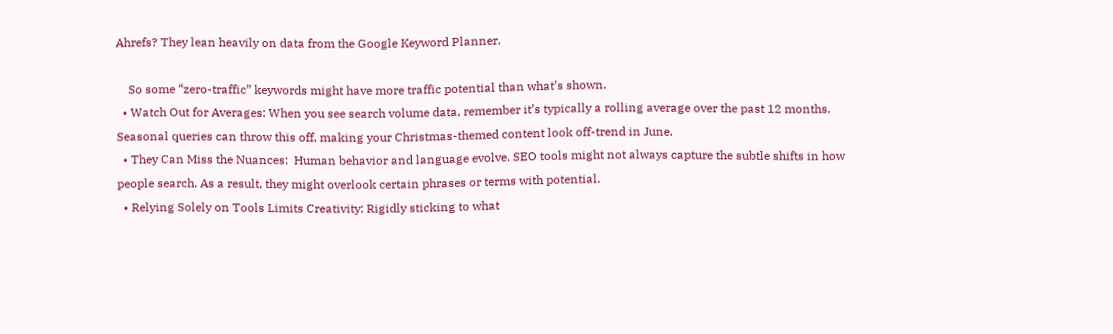Ahrefs? They lean heavily on data from the Google Keyword Planner.

    So some “zero-traffic” keywords might have more traffic potential than what’s shown.
  • Watch Out for Averages: When you see search volume data, remember it’s typically a rolling average over the past 12 months. Seasonal queries can throw this off, making your Christmas-themed content look off-trend in June.
  • They Can Miss the Nuances:  Human behavior and language evolve. SEO tools might not always capture the subtle shifts in how people search. As a result, they might overlook certain phrases or terms with potential.
  • Relying Solely on Tools Limits Creativity: Rigidly sticking to what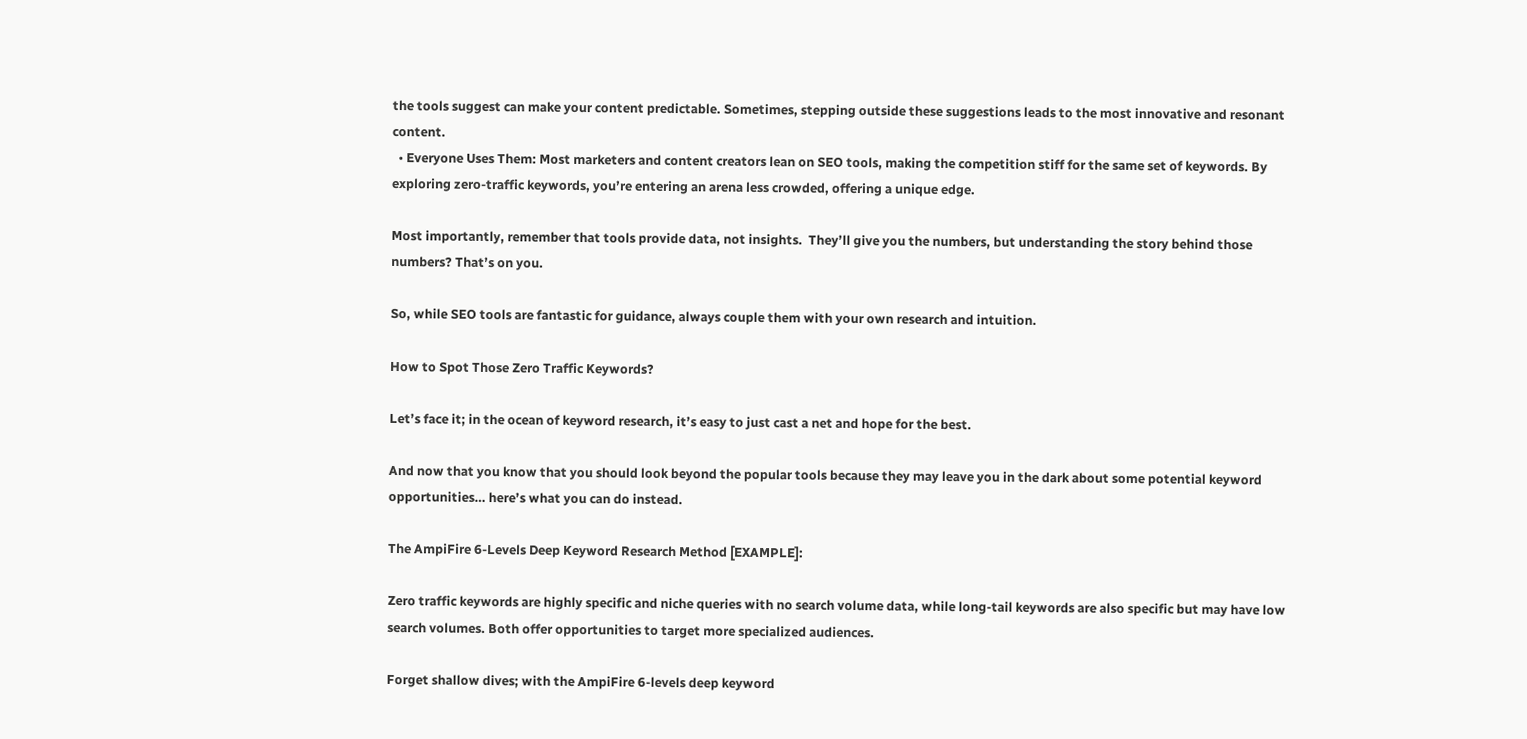the tools suggest can make your content predictable. Sometimes, stepping outside these suggestions leads to the most innovative and resonant content.
  • Everyone Uses Them: Most marketers and content creators lean on SEO tools, making the competition stiff for the same set of keywords. By exploring zero-traffic keywords, you’re entering an arena less crowded, offering a unique edge.

Most importantly, remember that tools provide data, not insights.  They’ll give you the numbers, but understanding the story behind those numbers? That’s on you.

So, while SEO tools are fantastic for guidance, always couple them with your own research and intuition.

How to Spot Those Zero Traffic Keywords?

Let’s face it; in the ocean of keyword research, it’s easy to just cast a net and hope for the best.

And now that you know that you should look beyond the popular tools because they may leave you in the dark about some potential keyword opportunities… here’s what you can do instead.

The AmpiFire 6-Levels Deep Keyword Research Method [EXAMPLE]:

Zero traffic keywords are highly specific and niche queries with no search volume data, while long-tail keywords are also specific but may have low search volumes. Both offer opportunities to target more specialized audiences.

Forget shallow dives; with the AmpiFire 6-levels deep keyword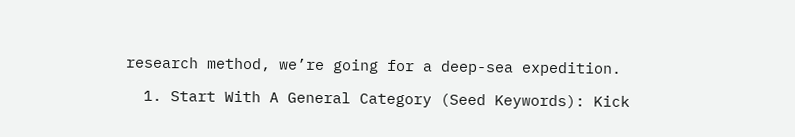research method, we’re going for a deep-sea expedition.

  1. Start With A General Category (Seed Keywords): Kick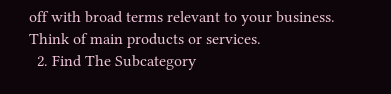off with broad terms relevant to your business. Think of main products or services.
  2. Find The Subcategory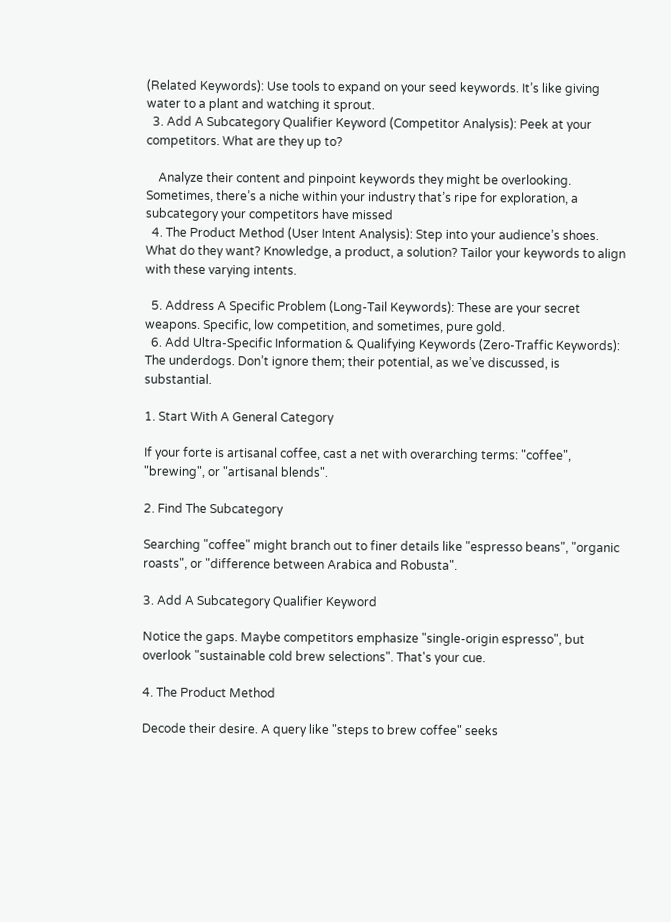(Related Keywords): Use tools to expand on your seed keywords. It’s like giving water to a plant and watching it sprout.
  3. Add A Subcategory Qualifier Keyword (Competitor Analysis): Peek at your competitors. What are they up to?

    Analyze their content and pinpoint keywords they might be overlooking. Sometimes, there’s a niche within your industry that’s ripe for exploration, a subcategory your competitors have missed
  4. The Product Method (User Intent Analysis): Step into your audience’s shoes. What do they want? Knowledge, a product, a solution? Tailor your keywords to align with these varying intents.

  5. Address A Specific Problem (Long-Tail Keywords): These are your secret weapons. Specific, low competition, and sometimes, pure gold.
  6. Add Ultra-Specific Information & Qualifying Keywords (Zero-Traffic Keywords): The underdogs. Don’t ignore them; their potential, as we’ve discussed, is substantial.

1. Start With A General Category

If your forte is artisanal coffee, cast a net with overarching terms: "coffee", "brewing", or "artisanal blends".

2. Find The Subcategory

Searching "coffee" might branch out to finer details like "espresso beans", "organic roasts", or "difference between Arabica and Robusta".

3. Add A Subcategory Qualifier Keyword

Notice the gaps. Maybe competitors emphasize "single-origin espresso", but overlook "sustainable cold brew selections". That's your cue.

4. The Product Method

Decode their desire. A query like "steps to brew coffee" seeks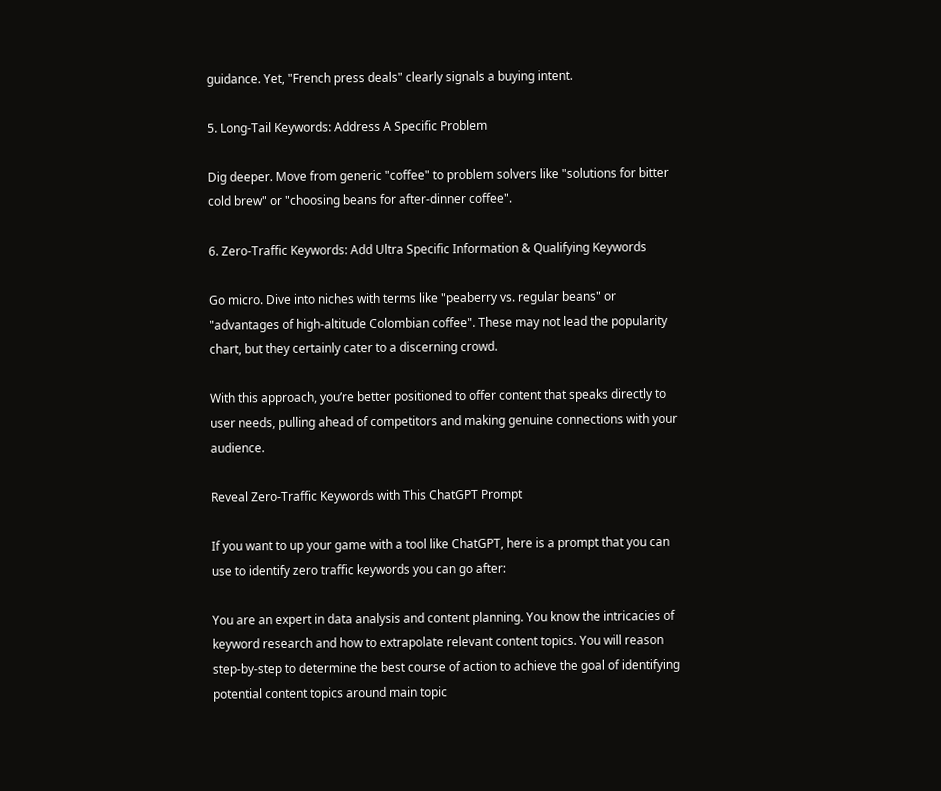guidance. Yet, "French press deals" clearly signals a buying intent.

5. Long-Tail Keywords: Address A Specific Problem

Dig deeper. Move from generic "coffee" to problem solvers like "solutions for bitter cold brew" or "choosing beans for after-dinner coffee".

6. Zero-Traffic Keywords: Add Ultra Specific Information & Qualifying Keywords

Go micro. Dive into niches with terms like "peaberry vs. regular beans" or "advantages of high-altitude Colombian coffee". These may not lead the popularity chart, but they certainly cater to a discerning crowd.

With this approach, you’re better positioned to offer content that speaks directly to user needs, pulling ahead of competitors and making genuine connections with your audience.

Reveal Zero-Traffic Keywords with This ChatGPT Prompt

If you want to up your game with a tool like ChatGPT, here is a prompt that you can use to identify zero traffic keywords you can go after:

You are an expert in data analysis and content planning. You know the intricacies of keyword research and how to extrapolate relevant content topics. You will reason step-by-step to determine the best course of action to achieve the goal of identifying potential content topics around main topic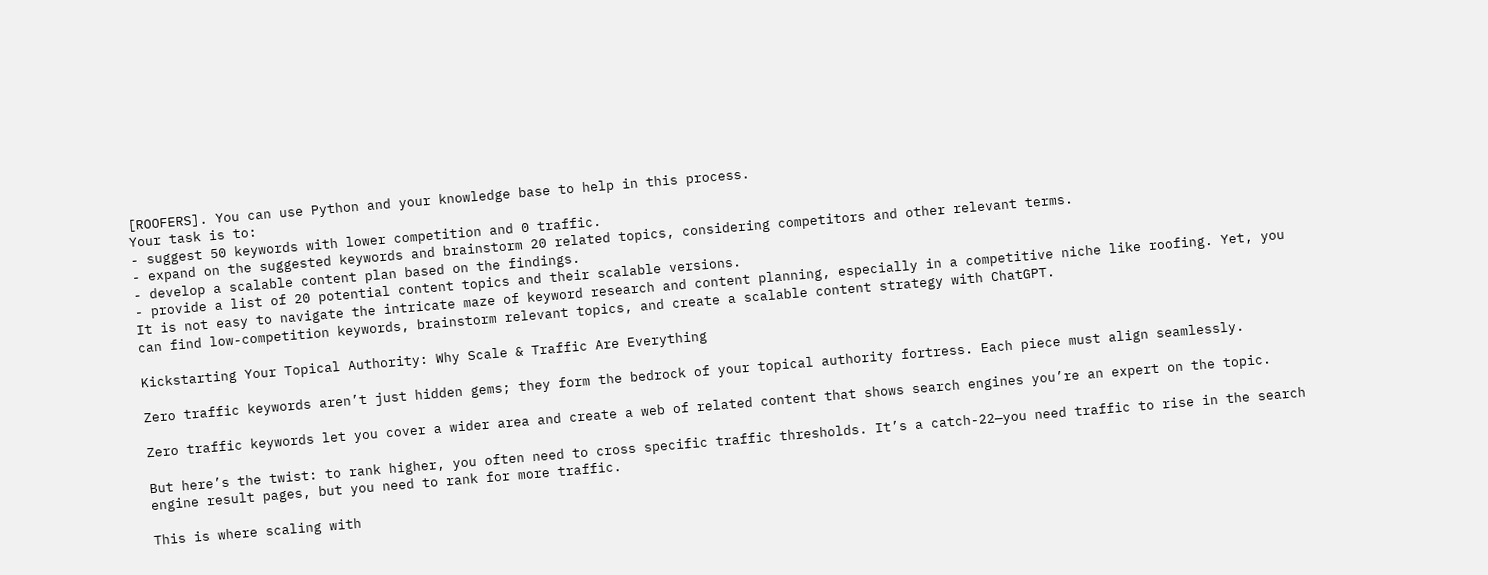[ROOFERS]. You can use Python and your knowledge base to help in this process.
Your task is to:
- suggest 50 keywords with lower competition and 0 traffic.
- expand on the suggested keywords and brainstorm 20 related topics, considering competitors and other relevant terms.
- develop a scalable content plan based on the findings.
- provide a list of 20 potential content topics and their scalable versions.
It is not easy to navigate the intricate maze of keyword research and content planning, especially in a competitive niche like roofing. Yet, you can find low-competition keywords, brainstorm relevant topics, and create a scalable content strategy with ChatGPT.

Kickstarting Your Topical Authority: Why Scale & Traffic Are Everything

Zero traffic keywords aren’t just hidden gems; they form the bedrock of your topical authority fortress. Each piece must align seamlessly.

Zero traffic keywords let you cover a wider area and create a web of related content that shows search engines you’re an expert on the topic.

But here’s the twist: to rank higher, you often need to cross specific traffic thresholds. It’s a catch-22—you need traffic to rise in the search engine result pages, but you need to rank for more traffic.

This is where scaling with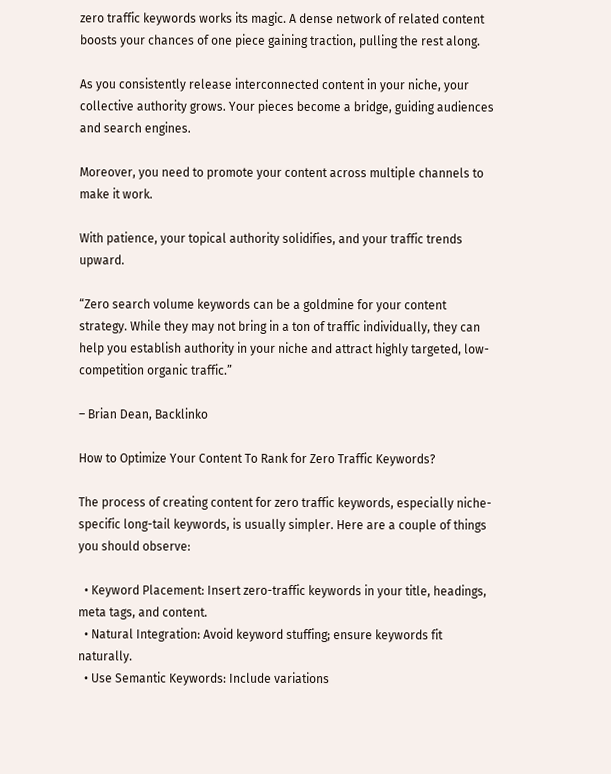zero traffic keywords works its magic. A dense network of related content boosts your chances of one piece gaining traction, pulling the rest along.

As you consistently release interconnected content in your niche, your collective authority grows. Your pieces become a bridge, guiding audiences and search engines.

Moreover, you need to promote your content across multiple channels to make it work.

With patience, your topical authority solidifies, and your traffic trends upward.

“Zero search volume keywords can be a goldmine for your content strategy. While they may not bring in a ton of traffic individually, they can help you establish authority in your niche and attract highly targeted, low-competition organic traffic.”

– Brian Dean, Backlinko

How to Optimize Your Content To Rank for Zero Traffic Keywords?

The process of creating content for zero traffic keywords, especially niche-specific long-tail keywords, is usually simpler. Here are a couple of things you should observe:

  • Keyword Placement: Insert zero-traffic keywords in your title, headings, meta tags, and content.
  • Natural Integration: Avoid keyword stuffing; ensure keywords fit naturally.
  • Use Semantic Keywords: Include variations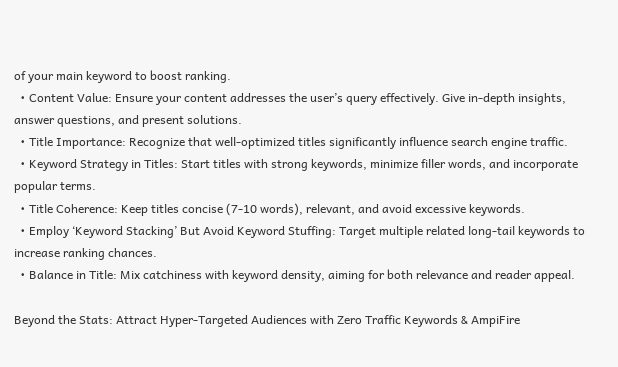of your main keyword to boost ranking.
  • Content Value: Ensure your content addresses the user’s query effectively. Give in-depth insights, answer questions, and present solutions.
  • Title Importance: Recognize that well-optimized titles significantly influence search engine traffic.
  • Keyword Strategy in Titles: Start titles with strong keywords, minimize filler words, and incorporate popular terms.
  • Title Coherence: Keep titles concise (7-10 words), relevant, and avoid excessive keywords.
  • Employ ‘Keyword Stacking’ But Avoid Keyword Stuffing: Target multiple related long-tail keywords to increase ranking chances.
  • Balance in Title: Mix catchiness with keyword density, aiming for both relevance and reader appeal.

Beyond the Stats: Attract Hyper-Targeted Audiences with Zero Traffic Keywords & AmpiFire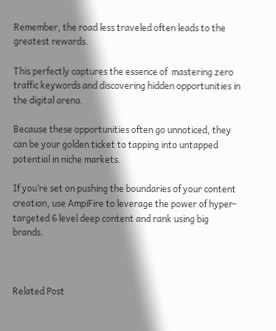Remember, the road less traveled often leads to the greatest rewards.

This perfectly captures the essence of  mastering zero traffic keywords and discovering hidden opportunities in the digital arena.

Because these opportunities often go unnoticed, they can be your golden ticket to tapping into untapped potential in niche markets.

If you’re set on pushing the boundaries of your content creation, use AmpiFire to leverage the power of hyper-targeted 6 level deep content and rank using big brands.



Related Post